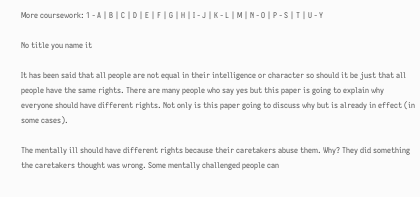More coursework: 1 - A | B | C | D | E | F | G | H | I - J | K - L | M | N - O | P - S | T | U - Y

No title you name it

It has been said that all people are not equal in their intelligence or character so should it be just that all people have the same rights. There are many people who say yes but this paper is going to explain why everyone should have different rights. Not only is this paper going to discuss why but is already in effect (in some cases).

The mentally ill should have different rights because their caretakers abuse them. Why? They did something the caretakers thought was wrong. Some mentally challenged people can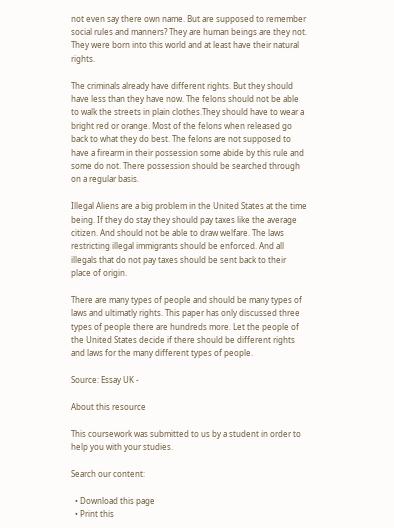not even say there own name. But are supposed to remember social rules and manners? They are human beings are they not. They were born into this world and at least have their natural rights.

The criminals already have different rights. But they should have less than they have now. The felons should not be able to walk the streets in plain clothes.They should have to wear a bright red or orange. Most of the felons when released go back to what they do best. The felons are not supposed to have a firearm in their possession some abide by this rule and some do not. There possession should be searched through on a regular basis.

Illegal Aliens are a big problem in the United States at the time being. If they do stay they should pay taxes like the average citizen. And should not be able to draw welfare. The laws restricting illegal immigrants should be enforced. And all illegals that do not pay taxes should be sent back to their place of origin.

There are many types of people and should be many types of laws and ultimatly rights. This paper has only discussed three types of people there are hundreds more. Let the people of the United States decide if there should be different rights and laws for the many different types of people.

Source: Essay UK -

About this resource

This coursework was submitted to us by a student in order to help you with your studies.

Search our content:

  • Download this page
  • Print this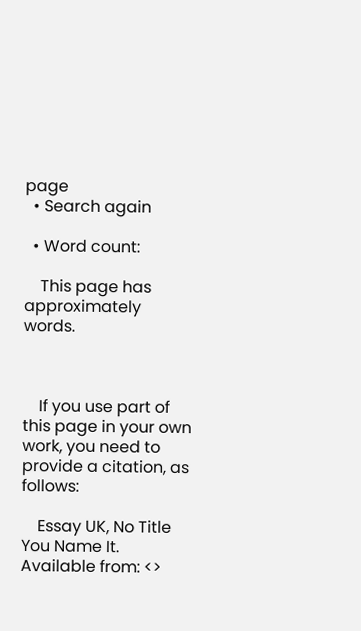page
  • Search again

  • Word count:

    This page has approximately words.



    If you use part of this page in your own work, you need to provide a citation, as follows:

    Essay UK, No Title You Name It. Available from: <>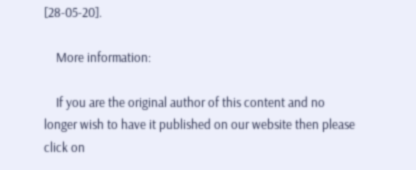[28-05-20].

    More information:

    If you are the original author of this content and no longer wish to have it published on our website then please click on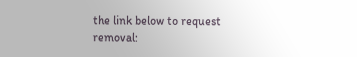the link below to request removal: